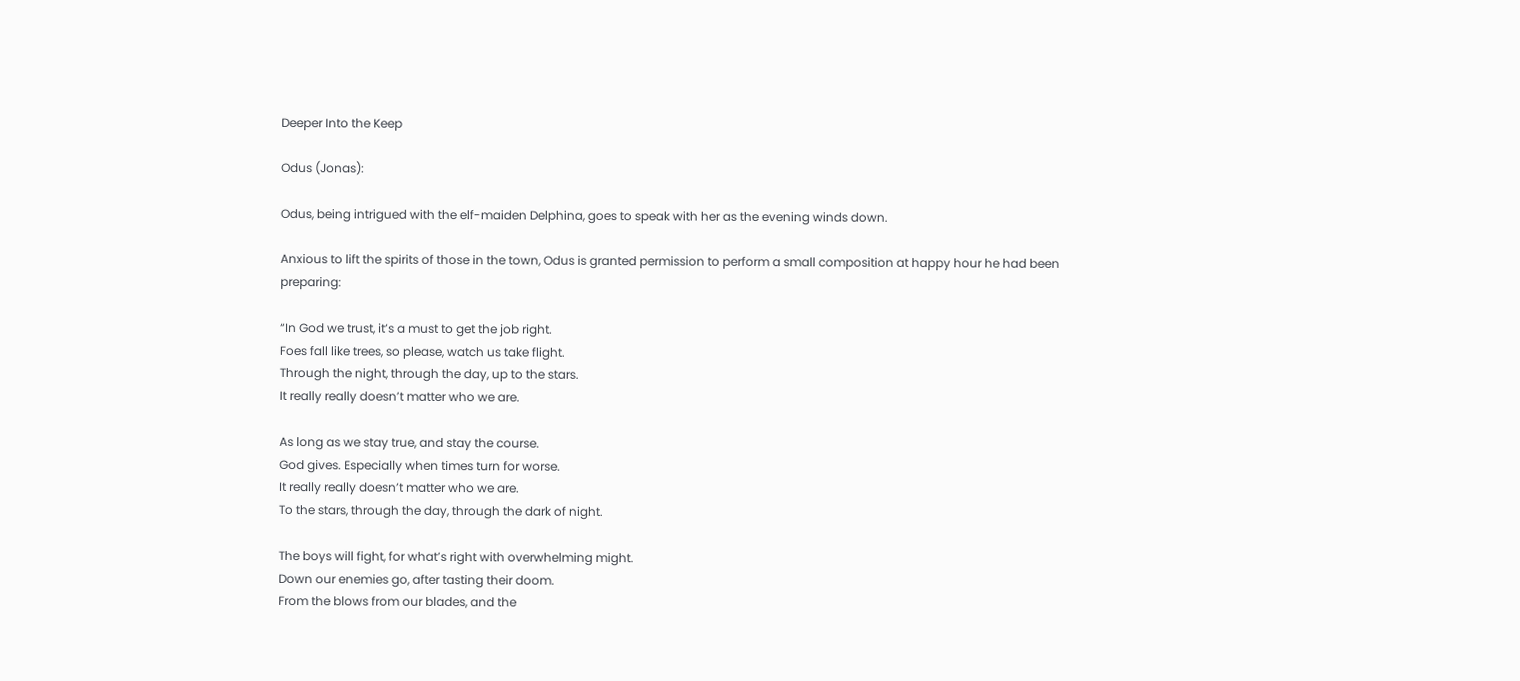Deeper Into the Keep

Odus (Jonas):

Odus, being intrigued with the elf-maiden Delphina, goes to speak with her as the evening winds down.

Anxious to lift the spirits of those in the town, Odus is granted permission to perform a small composition at happy hour he had been preparing:

“In God we trust, it’s a must to get the job right.
Foes fall like trees, so please, watch us take flight.
Through the night, through the day, up to the stars.
It really really doesn’t matter who we are.

As long as we stay true, and stay the course.
God gives. Especially when times turn for worse.
It really really doesn’t matter who we are.
To the stars, through the day, through the dark of night.

The boys will fight, for what’s right with overwhelming might.
Down our enemies go, after tasting their doom.
From the blows from our blades, and the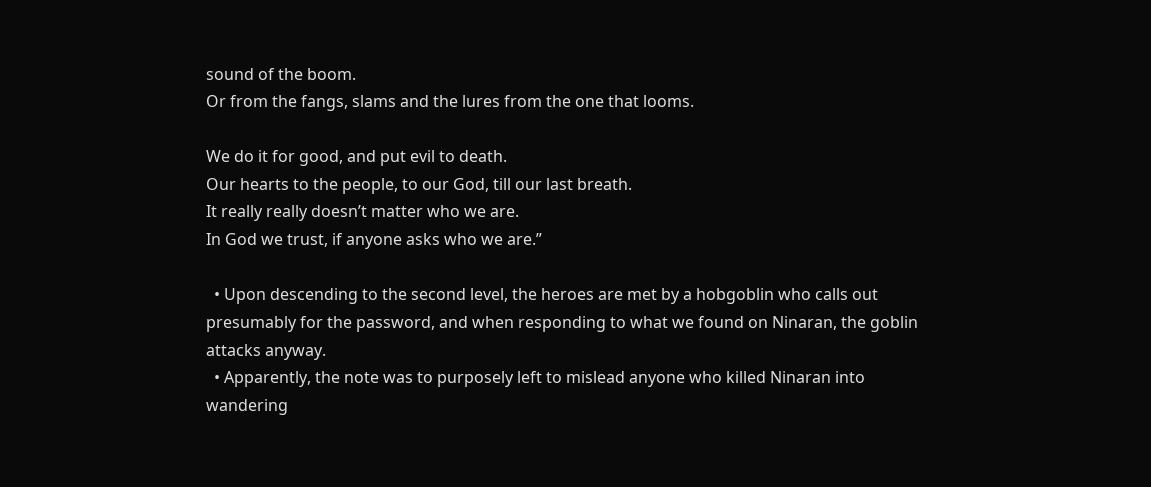sound of the boom.
Or from the fangs, slams and the lures from the one that looms.

We do it for good, and put evil to death.
Our hearts to the people, to our God, till our last breath.
It really really doesn’t matter who we are.
In God we trust, if anyone asks who we are.”

  • Upon descending to the second level, the heroes are met by a hobgoblin who calls out presumably for the password, and when responding to what we found on Ninaran, the goblin attacks anyway.
  • Apparently, the note was to purposely left to mislead anyone who killed Ninaran into wandering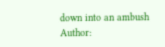down into an ambush
Author: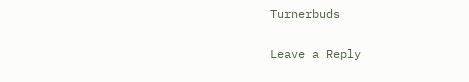Turnerbuds

Leave a Reply